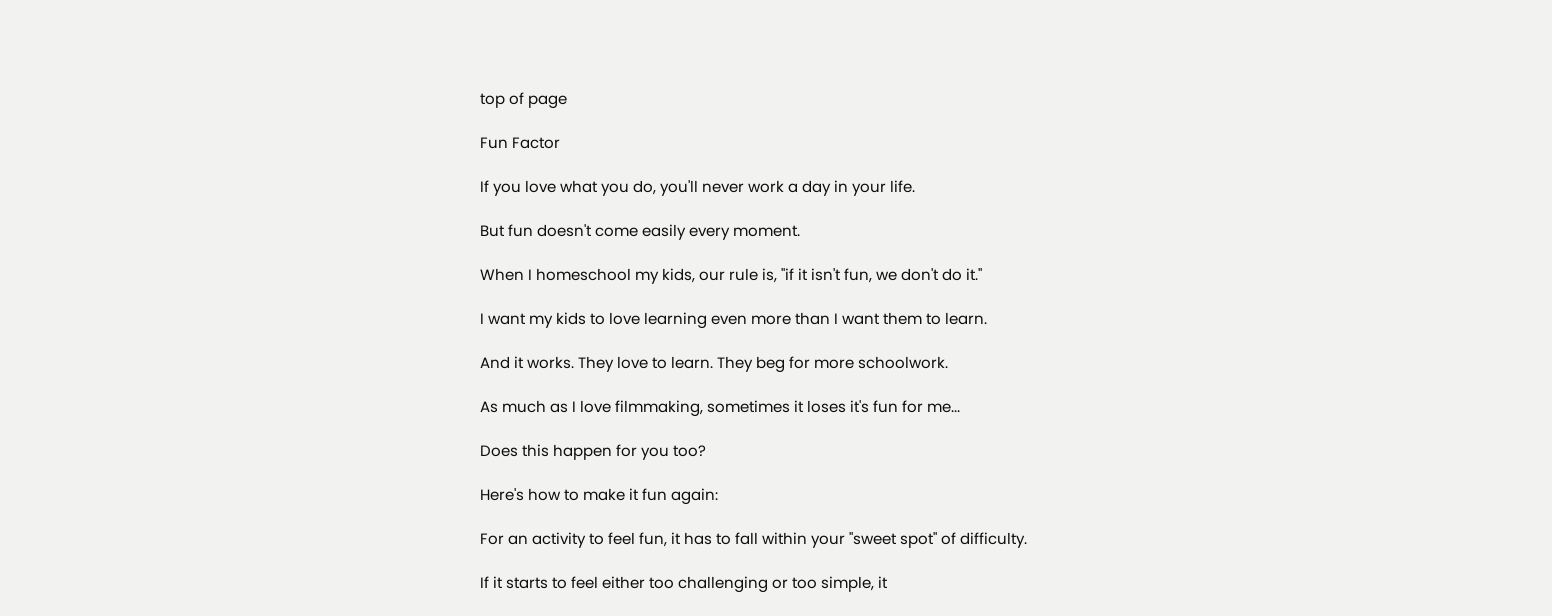top of page

Fun Factor

If you love what you do, you'll never work a day in your life.

But fun doesn't come easily every moment.

When I homeschool my kids, our rule is, "if it isn't fun, we don't do it."

I want my kids to love learning even more than I want them to learn.

And it works. They love to learn. They beg for more schoolwork.

As much as I love filmmaking, sometimes it loses it's fun for me...

Does this happen for you too?

Here's how to make it fun again:

For an activity to feel fun, it has to fall within your "sweet spot" of difficulty.

If it starts to feel either too challenging or too simple, it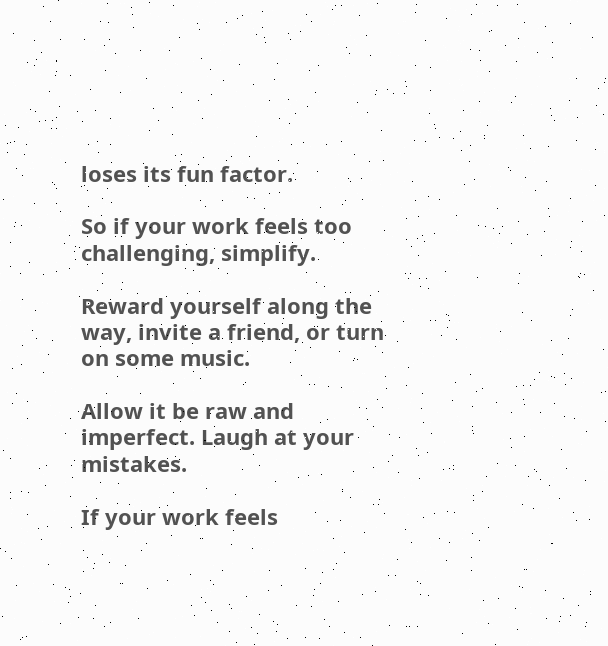loses its fun factor.

So if your work feels too challenging, simplify.

Reward yourself along the way, invite a friend, or turn on some music.

Allow it be raw and imperfect. Laugh at your mistakes.

If your work feels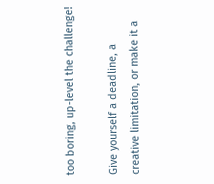too boring, up-level the challenge!

Give yourself a deadline, a creative limitation, or make it a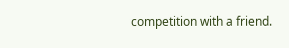competition with a friend.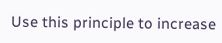Use this principle to increase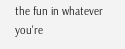the fun in whatever you're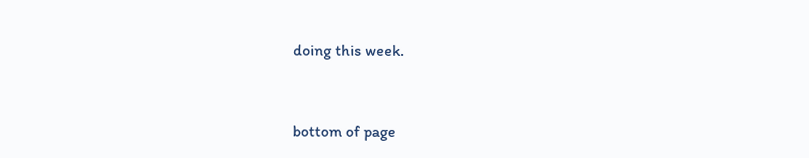doing this week.


bottom of page